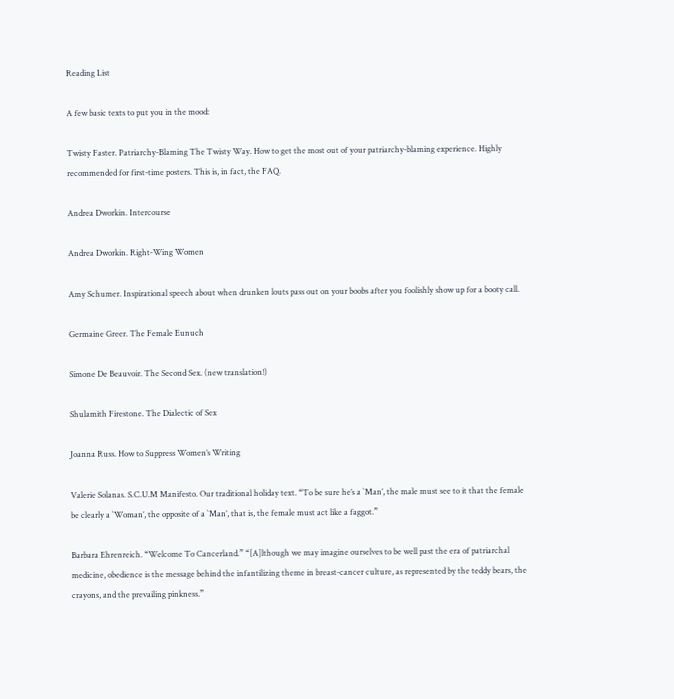Reading List

A few basic texts to put you in the mood:

Twisty Faster. Patriarchy-Blaming The Twisty Way. How to get the most out of your patriarchy-blaming experience. Highly recommended for first-time posters. This is, in fact, the FAQ.

Andrea Dworkin. Intercourse

Andrea Dworkin. Right-Wing Women

Amy Schumer. Inspirational speech about when drunken louts pass out on your boobs after you foolishly show up for a booty call.

Germaine Greer. The Female Eunuch

Simone De Beauvoir. The Second Sex. (new translation!)

Shulamith Firestone. The Dialectic of Sex

Joanna Russ. How to Suppress Women’s Writing

Valerie Solanas. S.C.U.M Manifesto. Our traditional holiday text. “To be sure he’s a `Man’, the male must see to it that the female be clearly a `Woman’, the opposite of a `Man’, that is, the female must act like a faggot.”

Barbara Ehrenreich. “Welcome To Cancerland.” “[A]lthough we may imagine ourselves to be well past the era of patriarchal medicine, obedience is the message behind the infantilizing theme in breast-cancer culture, as represented by the teddy bears, the crayons, and the prevailing pinkness.”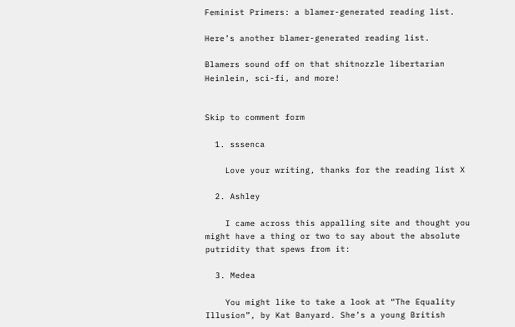Feminist Primers: a blamer-generated reading list.

Here’s another blamer-generated reading list.

Blamers sound off on that shitnozzle libertarian Heinlein, sci-fi, and more!


Skip to comment form

  1. sssenca

    Love your writing, thanks for the reading list X

  2. Ashley

    I came across this appalling site and thought you might have a thing or two to say about the absolute putridity that spews from it:

  3. Medea

    You might like to take a look at “The Equality Illusion”, by Kat Banyard. She’s a young British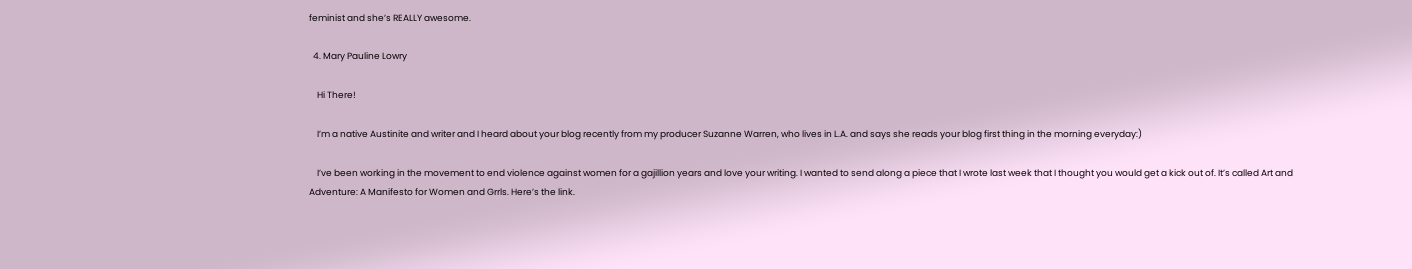feminist and she’s REALLY awesome.

  4. Mary Pauline Lowry

    Hi There!

    I’m a native Austinite and writer and I heard about your blog recently from my producer Suzanne Warren, who lives in L.A. and says she reads your blog first thing in the morning everyday:)

    I’ve been working in the movement to end violence against women for a gajillion years and love your writing. I wanted to send along a piece that I wrote last week that I thought you would get a kick out of. It’s called Art and Adventure: A Manifesto for Women and Grrls. Here’s the link.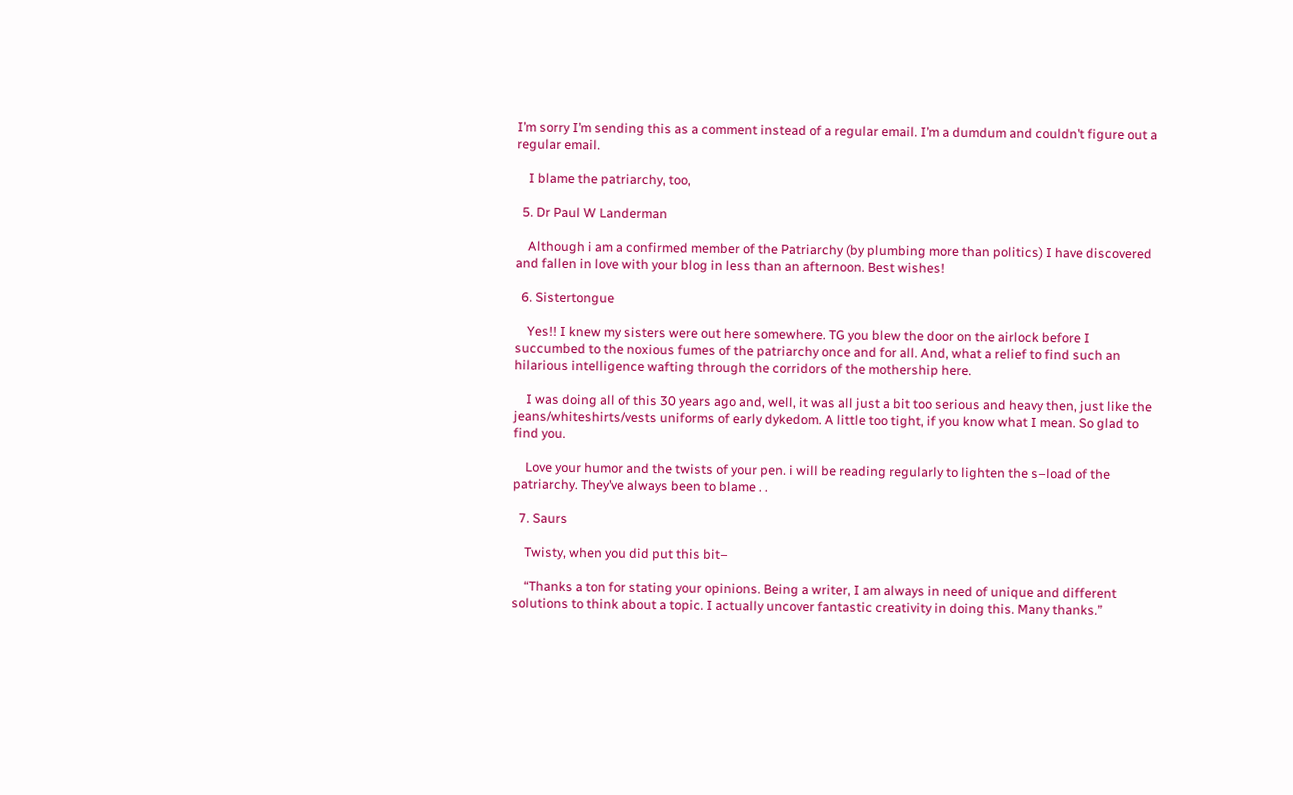I’m sorry I’m sending this as a comment instead of a regular email. I’m a dumdum and couldn’t figure out a regular email.

    I blame the patriarchy, too,

  5. Dr Paul W Landerman

    Although i am a confirmed member of the Patriarchy (by plumbing more than politics) I have discovered and fallen in love with your blog in less than an afternoon. Best wishes!

  6. Sistertongue

    Yes!! I knew my sisters were out here somewhere. TG you blew the door on the airlock before I succumbed to the noxious fumes of the patriarchy once and for all. And, what a relief to find such an hilarious intelligence wafting through the corridors of the mothership here.

    I was doing all of this 30 years ago and, well, it was all just a bit too serious and heavy then, just like the jeans/whiteshirts/vests uniforms of early dykedom. A little too tight, if you know what I mean. So glad to find you.

    Love your humor and the twists of your pen. i will be reading regularly to lighten the s–load of the patriarchy. They’ve always been to blame . .

  7. Saurs

    Twisty, when you did put this bit–

    “Thanks a ton for stating your opinions. Being a writer, I am always in need of unique and different solutions to think about a topic. I actually uncover fantastic creativity in doing this. Many thanks.”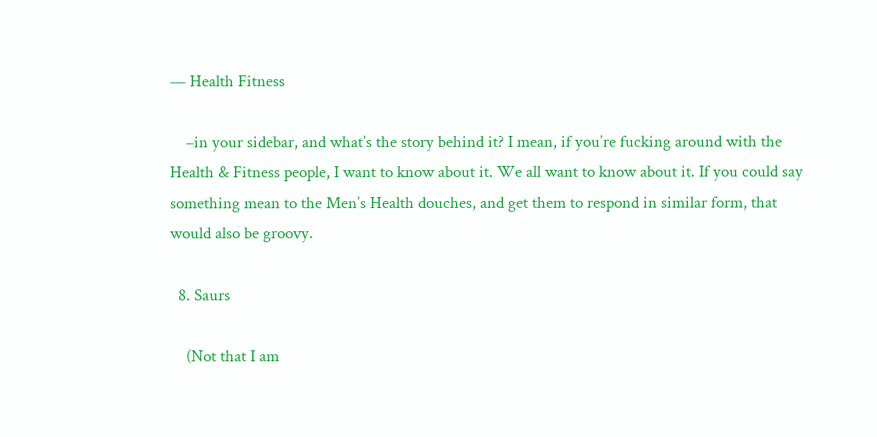— Health Fitness

    –in your sidebar, and what’s the story behind it? I mean, if you’re fucking around with the Health & Fitness people, I want to know about it. We all want to know about it. If you could say something mean to the Men’s Health douches, and get them to respond in similar form, that would also be groovy.

  8. Saurs

    (Not that I am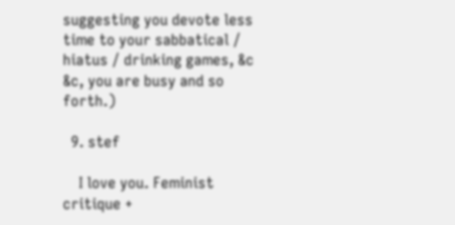suggesting you devote less time to your sabbatical / hiatus / drinking games, &c &c, you are busy and so forth.)

  9. stef

    I love you. Feminist critique +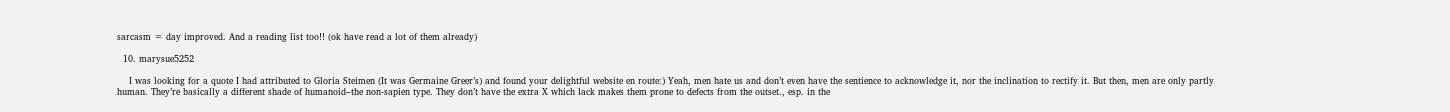sarcasm = day improved. And a reading list too!! (ok have read a lot of them already)

  10. marysue5252

    I was looking for a quote I had attributed to Gloria Steimen (It was Germaine Greer’s) and found your delightful website en route:) Yeah, men hate us and don’t even have the sentience to acknowledge it, nor the inclination to rectify it. But then, men are only partly human. They’re basically a different shade of humanoid–the non-sapien type. They don’t have the extra X which lack makes them prone to defects from the outset., esp. in the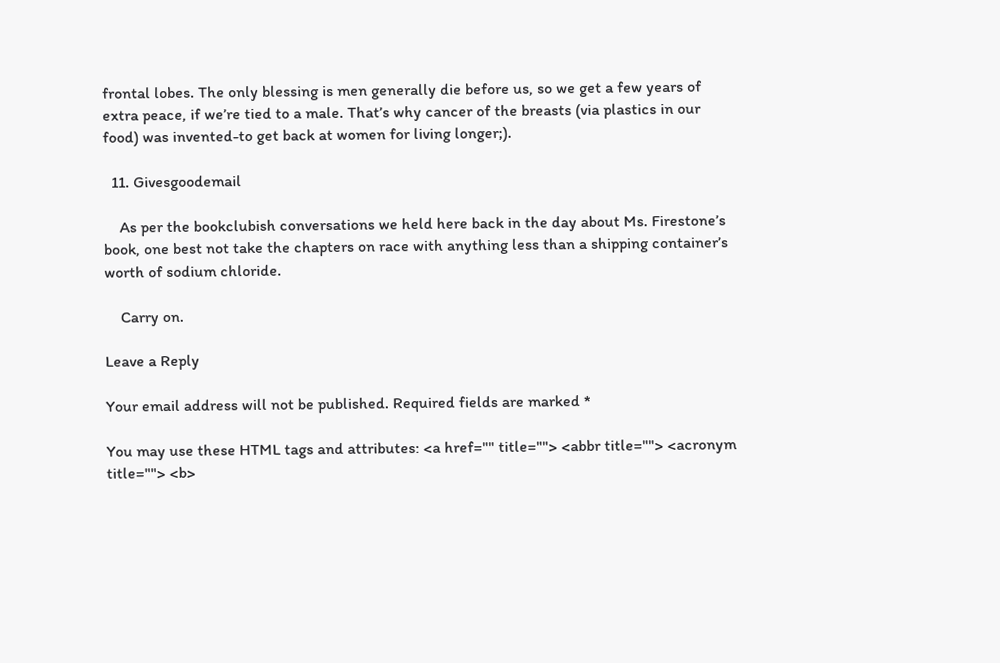frontal lobes. The only blessing is men generally die before us, so we get a few years of extra peace, if we’re tied to a male. That’s why cancer of the breasts (via plastics in our food) was invented-to get back at women for living longer;).

  11. Givesgoodemail

    As per the bookclubish conversations we held here back in the day about Ms. Firestone’s book, one best not take the chapters on race with anything less than a shipping container’s worth of sodium chloride.

    Carry on.

Leave a Reply

Your email address will not be published. Required fields are marked *

You may use these HTML tags and attributes: <a href="" title=""> <abbr title=""> <acronym title=""> <b>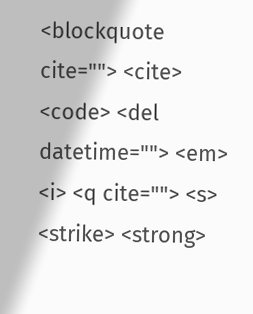<blockquote cite=""> <cite> <code> <del datetime=""> <em> <i> <q cite=""> <s> <strike> <strong>